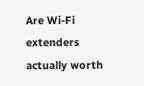Are Wi-Fi extenders actually worth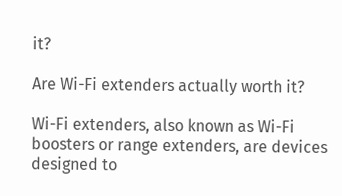it?

Are Wi-Fi extenders actually worth it?

Wi-Fi extenders, also known as Wi-Fi boosters or range extenders, are devices designed to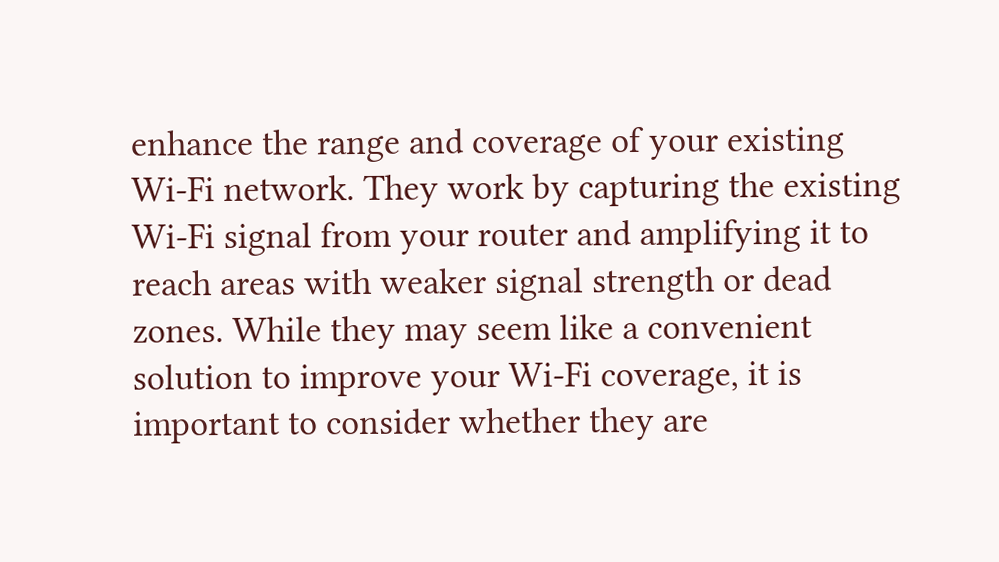enhance the range and coverage of your existing Wi-Fi network. They work by capturing the existing Wi-Fi signal from your router and amplifying it to reach areas with weaker signal strength or dead zones. While they may seem like a convenient solution to improve your Wi-Fi coverage, it is important to consider whether they are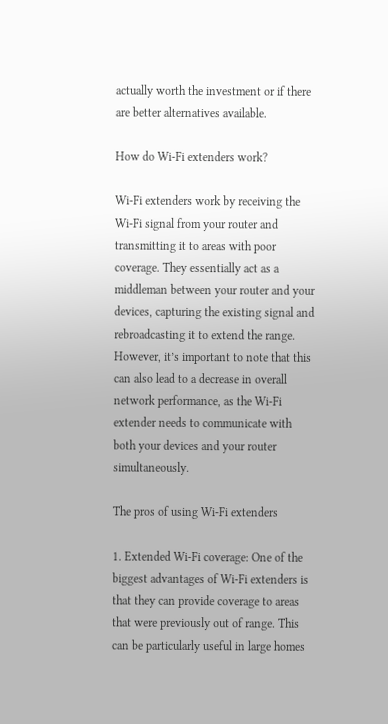actually worth the investment or if there are better alternatives available.

How do Wi-Fi extenders work?

Wi-Fi extenders work by receiving the Wi-Fi signal from your router and transmitting it to areas with poor coverage. They essentially act as a middleman between your router and your devices, capturing the existing signal and rebroadcasting it to extend the range. However, it’s important to note that this can also lead to a decrease in overall network performance, as the Wi-Fi extender needs to communicate with both your devices and your router simultaneously.

The pros of using Wi-Fi extenders

1. Extended Wi-Fi coverage: One of the biggest advantages of Wi-Fi extenders is that they can provide coverage to areas that were previously out of range. This can be particularly useful in large homes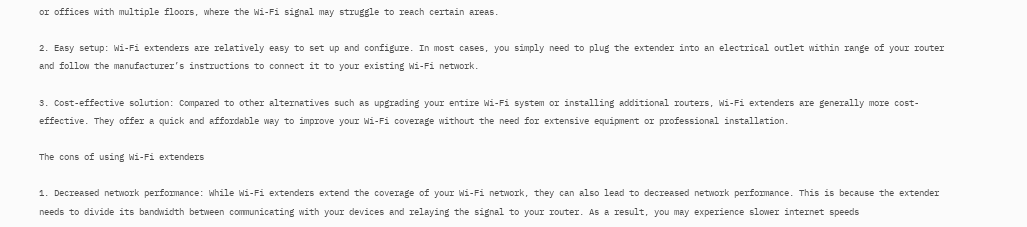or offices with multiple floors, where the Wi-Fi signal may struggle to reach certain areas.

2. Easy setup: Wi-Fi extenders are relatively easy to set up and configure. In most cases, you simply need to plug the extender into an electrical outlet within range of your router and follow the manufacturer’s instructions to connect it to your existing Wi-Fi network.

3. Cost-effective solution: Compared to other alternatives such as upgrading your entire Wi-Fi system or installing additional routers, Wi-Fi extenders are generally more cost-effective. They offer a quick and affordable way to improve your Wi-Fi coverage without the need for extensive equipment or professional installation.

The cons of using Wi-Fi extenders

1. Decreased network performance: While Wi-Fi extenders extend the coverage of your Wi-Fi network, they can also lead to decreased network performance. This is because the extender needs to divide its bandwidth between communicating with your devices and relaying the signal to your router. As a result, you may experience slower internet speeds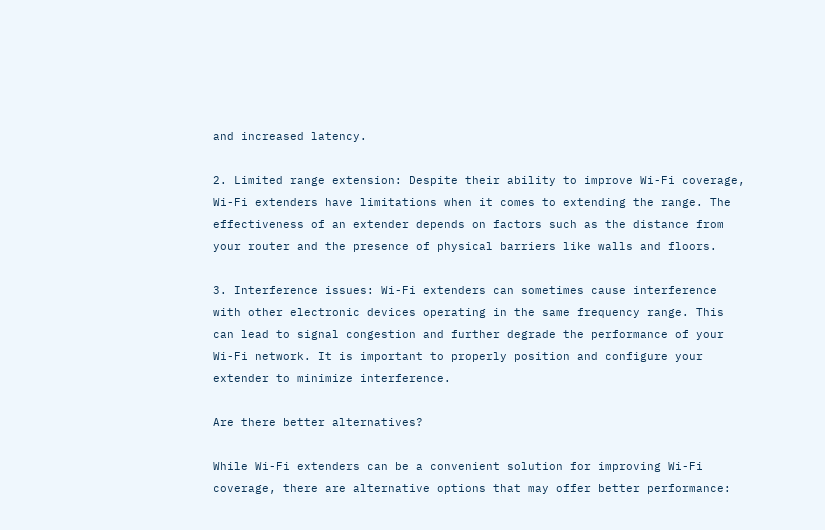and increased latency.

2. Limited range extension: Despite their ability to improve Wi-Fi coverage, Wi-Fi extenders have limitations when it comes to extending the range. The effectiveness of an extender depends on factors such as the distance from your router and the presence of physical barriers like walls and floors.

3. Interference issues: Wi-Fi extenders can sometimes cause interference with other electronic devices operating in the same frequency range. This can lead to signal congestion and further degrade the performance of your Wi-Fi network. It is important to properly position and configure your extender to minimize interference.

Are there better alternatives?

While Wi-Fi extenders can be a convenient solution for improving Wi-Fi coverage, there are alternative options that may offer better performance: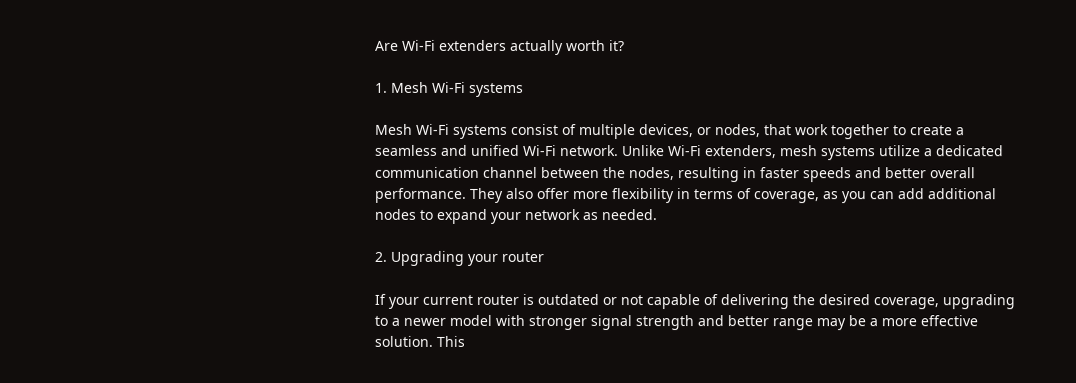Are Wi-Fi extenders actually worth it?

1. Mesh Wi-Fi systems

Mesh Wi-Fi systems consist of multiple devices, or nodes, that work together to create a seamless and unified Wi-Fi network. Unlike Wi-Fi extenders, mesh systems utilize a dedicated communication channel between the nodes, resulting in faster speeds and better overall performance. They also offer more flexibility in terms of coverage, as you can add additional nodes to expand your network as needed.

2. Upgrading your router

If your current router is outdated or not capable of delivering the desired coverage, upgrading to a newer model with stronger signal strength and better range may be a more effective solution. This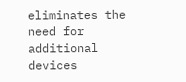eliminates the need for additional devices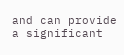and can provide a significant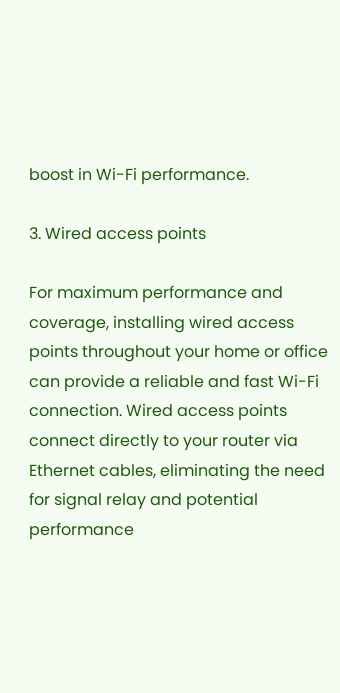boost in Wi-Fi performance.

3. Wired access points

For maximum performance and coverage, installing wired access points throughout your home or office can provide a reliable and fast Wi-Fi connection. Wired access points connect directly to your router via Ethernet cables, eliminating the need for signal relay and potential performance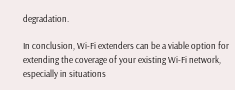degradation.

In conclusion, Wi-Fi extenders can be a viable option for extending the coverage of your existing Wi-Fi network, especially in situations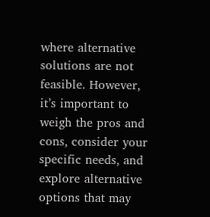where alternative solutions are not feasible. However, it’s important to weigh the pros and cons, consider your specific needs, and explore alternative options that may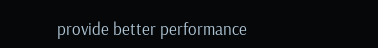provide better performance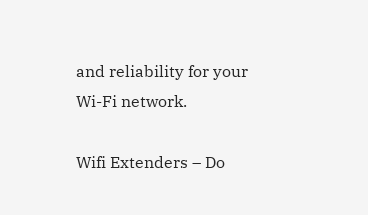and reliability for your Wi-Fi network.

Wifi Extenders – Do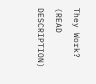They Work? (READ DESCRIPTION)